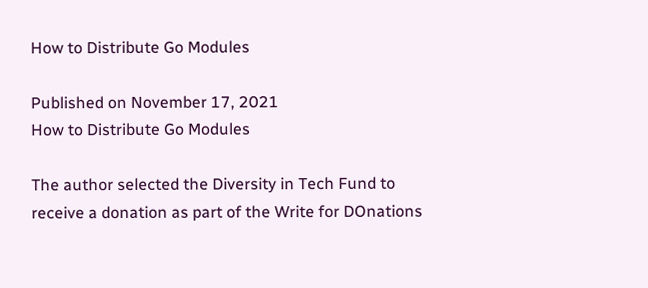How to Distribute Go Modules

Published on November 17, 2021
How to Distribute Go Modules

The author selected the Diversity in Tech Fund to receive a donation as part of the Write for DOnations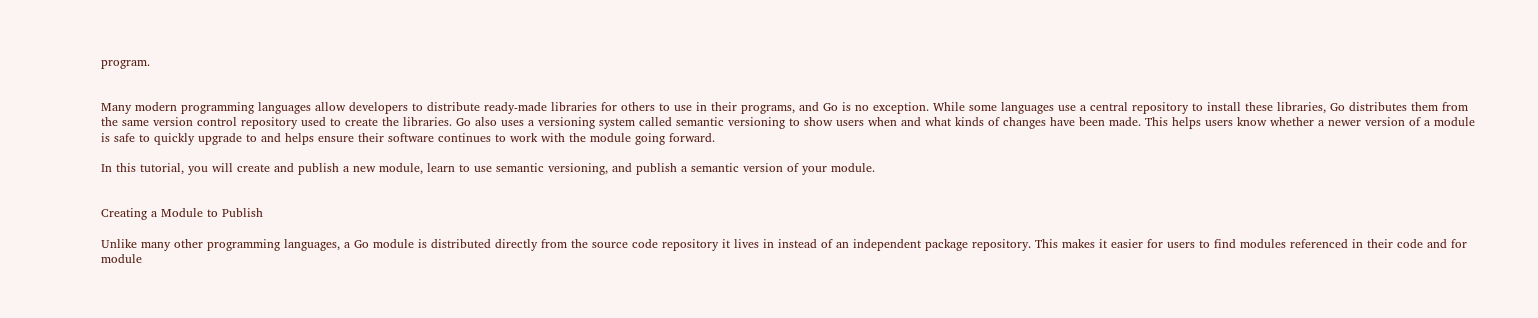program.


Many modern programming languages allow developers to distribute ready-made libraries for others to use in their programs, and Go is no exception. While some languages use a central repository to install these libraries, Go distributes them from the same version control repository used to create the libraries. Go also uses a versioning system called semantic versioning to show users when and what kinds of changes have been made. This helps users know whether a newer version of a module is safe to quickly upgrade to and helps ensure their software continues to work with the module going forward.

In this tutorial, you will create and publish a new module, learn to use semantic versioning, and publish a semantic version of your module.


Creating a Module to Publish

Unlike many other programming languages, a Go module is distributed directly from the source code repository it lives in instead of an independent package repository. This makes it easier for users to find modules referenced in their code and for module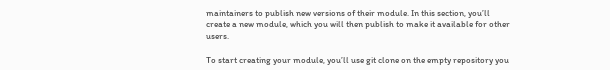maintainers to publish new versions of their module. In this section, you’ll create a new module, which you will then publish to make it available for other users.

To start creating your module, you’ll use git clone on the empty repository you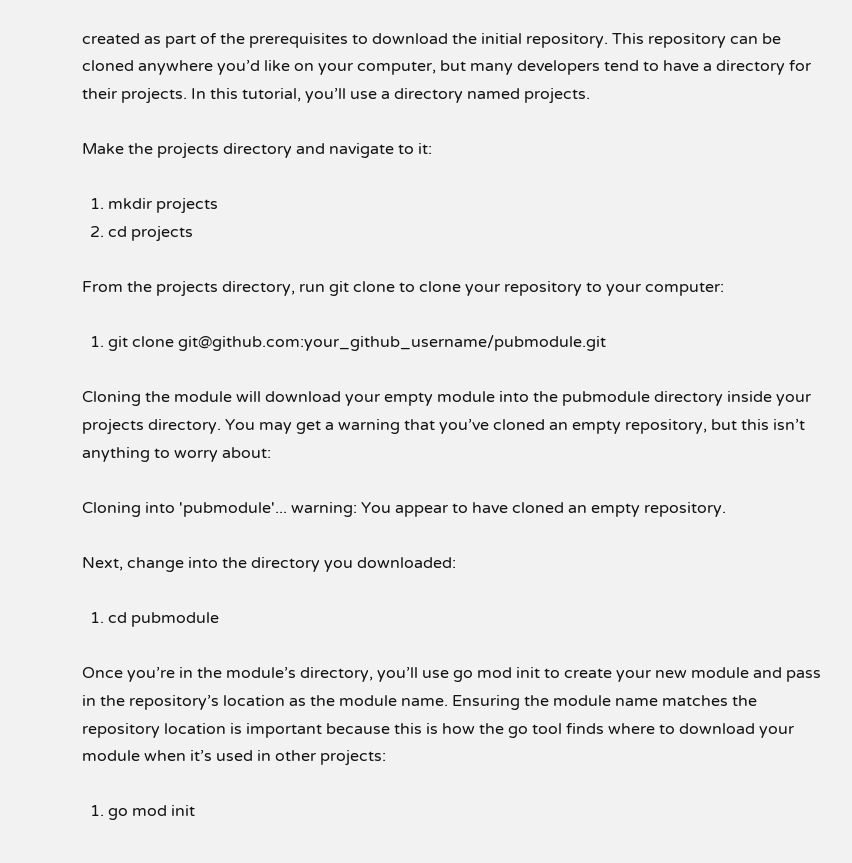created as part of the prerequisites to download the initial repository. This repository can be cloned anywhere you’d like on your computer, but many developers tend to have a directory for their projects. In this tutorial, you’ll use a directory named projects.

Make the projects directory and navigate to it:

  1. mkdir projects
  2. cd projects

From the projects directory, run git clone to clone your repository to your computer:

  1. git clone git@github.com:your_github_username/pubmodule.git

Cloning the module will download your empty module into the pubmodule directory inside your projects directory. You may get a warning that you’ve cloned an empty repository, but this isn’t anything to worry about:

Cloning into 'pubmodule'... warning: You appear to have cloned an empty repository.

Next, change into the directory you downloaded:

  1. cd pubmodule

Once you’re in the module’s directory, you’ll use go mod init to create your new module and pass in the repository’s location as the module name. Ensuring the module name matches the repository location is important because this is how the go tool finds where to download your module when it’s used in other projects:

  1. go mod init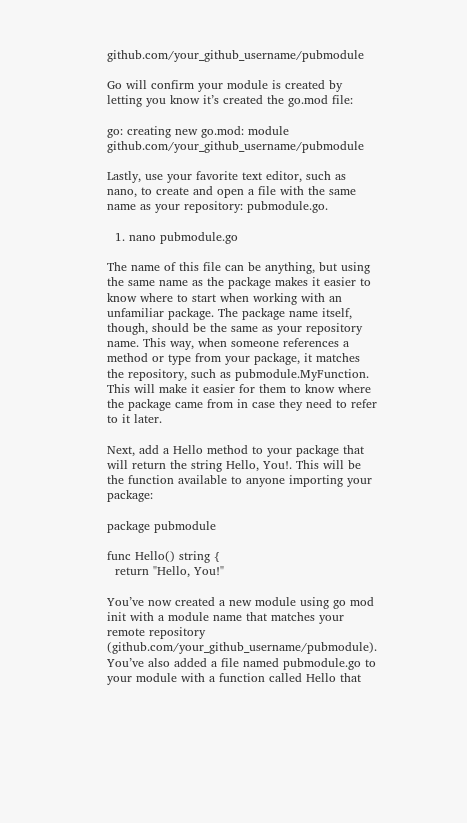github.com/your_github_username/pubmodule

Go will confirm your module is created by letting you know it’s created the go.mod file:

go: creating new go.mod: module github.com/your_github_username/pubmodule

Lastly, use your favorite text editor, such as nano, to create and open a file with the same name as your repository: pubmodule.go.

  1. nano pubmodule.go

The name of this file can be anything, but using the same name as the package makes it easier to know where to start when working with an unfamiliar package. The package name itself, though, should be the same as your repository name. This way, when someone references a method or type from your package, it matches the repository, such as pubmodule.MyFunction. This will make it easier for them to know where the package came from in case they need to refer to it later.

Next, add a Hello method to your package that will return the string Hello, You!. This will be the function available to anyone importing your package:

package pubmodule

func Hello() string {
  return "Hello, You!"

You’ve now created a new module using go mod init with a module name that matches your remote repository (github.com/your_github_username/pubmodule). You’ve also added a file named pubmodule.go to your module with a function called Hello that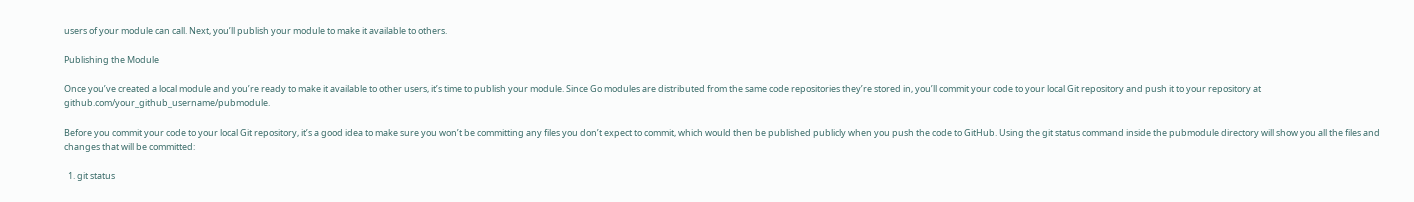users of your module can call. Next, you’ll publish your module to make it available to others.

Publishing the Module

Once you’ve created a local module and you’re ready to make it available to other users, it’s time to publish your module. Since Go modules are distributed from the same code repositories they’re stored in, you’ll commit your code to your local Git repository and push it to your repository at github.com/your_github_username/pubmodule.

Before you commit your code to your local Git repository, it’s a good idea to make sure you won’t be committing any files you don’t expect to commit, which would then be published publicly when you push the code to GitHub. Using the git status command inside the pubmodule directory will show you all the files and changes that will be committed:

  1. git status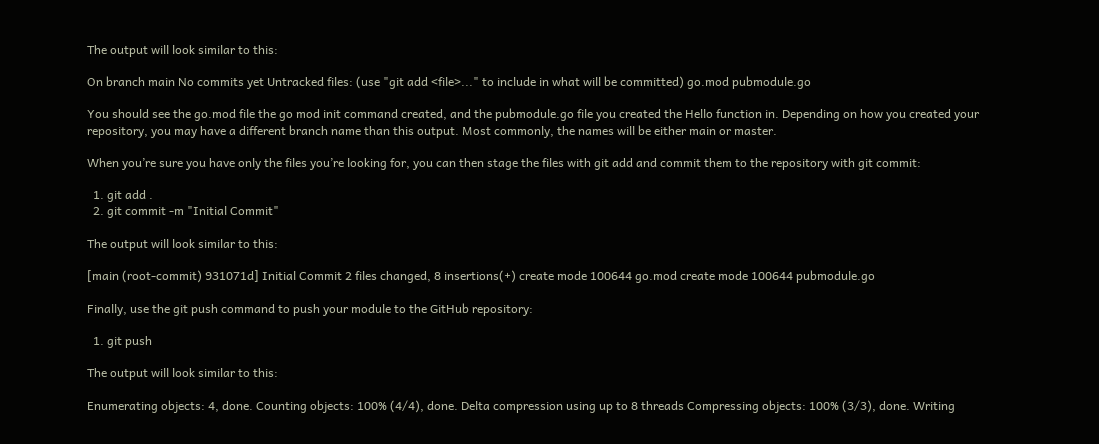The output will look similar to this:

On branch main No commits yet Untracked files: (use "git add <file>..." to include in what will be committed) go.mod pubmodule.go

You should see the go.mod file the go mod init command created, and the pubmodule.go file you created the Hello function in. Depending on how you created your repository, you may have a different branch name than this output. Most commonly, the names will be either main or master.

When you’re sure you have only the files you’re looking for, you can then stage the files with git add and commit them to the repository with git commit:

  1. git add .
  2. git commit -m "Initial Commit"

The output will look similar to this:

[main (root-commit) 931071d] Initial Commit 2 files changed, 8 insertions(+) create mode 100644 go.mod create mode 100644 pubmodule.go

Finally, use the git push command to push your module to the GitHub repository:

  1. git push

The output will look similar to this:

Enumerating objects: 4, done. Counting objects: 100% (4/4), done. Delta compression using up to 8 threads Compressing objects: 100% (3/3), done. Writing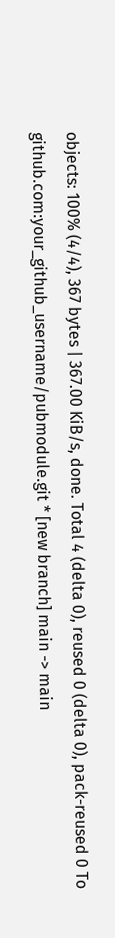objects: 100% (4/4), 367 bytes | 367.00 KiB/s, done. Total 4 (delta 0), reused 0 (delta 0), pack-reused 0 To github.com:your_github_username/pubmodule.git * [new branch] main -> main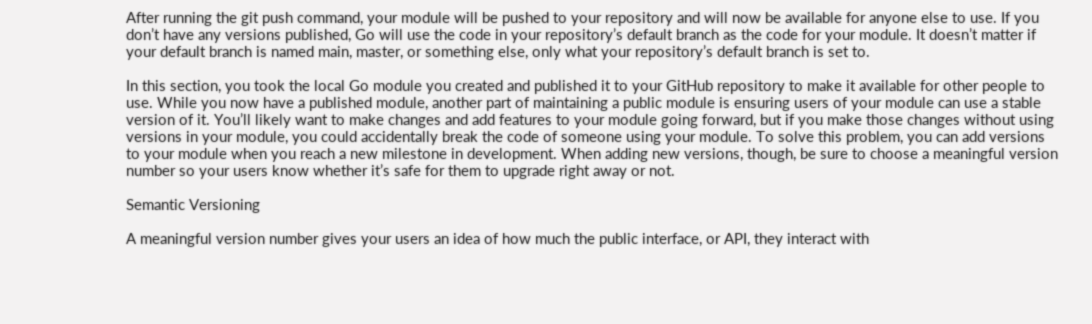After running the git push command, your module will be pushed to your repository and will now be available for anyone else to use. If you don’t have any versions published, Go will use the code in your repository’s default branch as the code for your module. It doesn’t matter if your default branch is named main, master, or something else, only what your repository’s default branch is set to.

In this section, you took the local Go module you created and published it to your GitHub repository to make it available for other people to use. While you now have a published module, another part of maintaining a public module is ensuring users of your module can use a stable version of it. You’ll likely want to make changes and add features to your module going forward, but if you make those changes without using versions in your module, you could accidentally break the code of someone using your module. To solve this problem, you can add versions to your module when you reach a new milestone in development. When adding new versions, though, be sure to choose a meaningful version number so your users know whether it’s safe for them to upgrade right away or not.

Semantic Versioning

A meaningful version number gives your users an idea of how much the public interface, or API, they interact with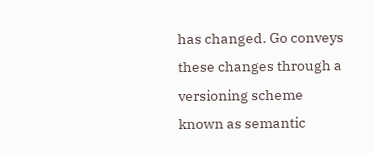has changed. Go conveys these changes through a versioning scheme known as semantic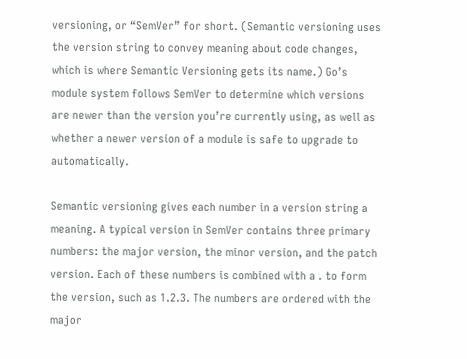versioning, or “SemVer” for short. (Semantic versioning uses the version string to convey meaning about code changes, which is where Semantic Versioning gets its name.) Go’s module system follows SemVer to determine which versions are newer than the version you’re currently using, as well as whether a newer version of a module is safe to upgrade to automatically.

Semantic versioning gives each number in a version string a meaning. A typical version in SemVer contains three primary numbers: the major version, the minor version, and the patch version. Each of these numbers is combined with a . to form the version, such as 1.2.3. The numbers are ordered with the major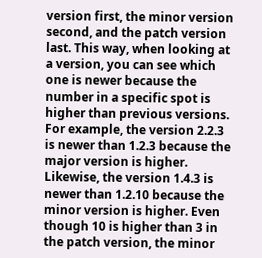version first, the minor version second, and the patch version last. This way, when looking at a version, you can see which one is newer because the number in a specific spot is higher than previous versions. For example, the version 2.2.3 is newer than 1.2.3 because the major version is higher. Likewise, the version 1.4.3 is newer than 1.2.10 because the minor version is higher. Even though 10 is higher than 3 in the patch version, the minor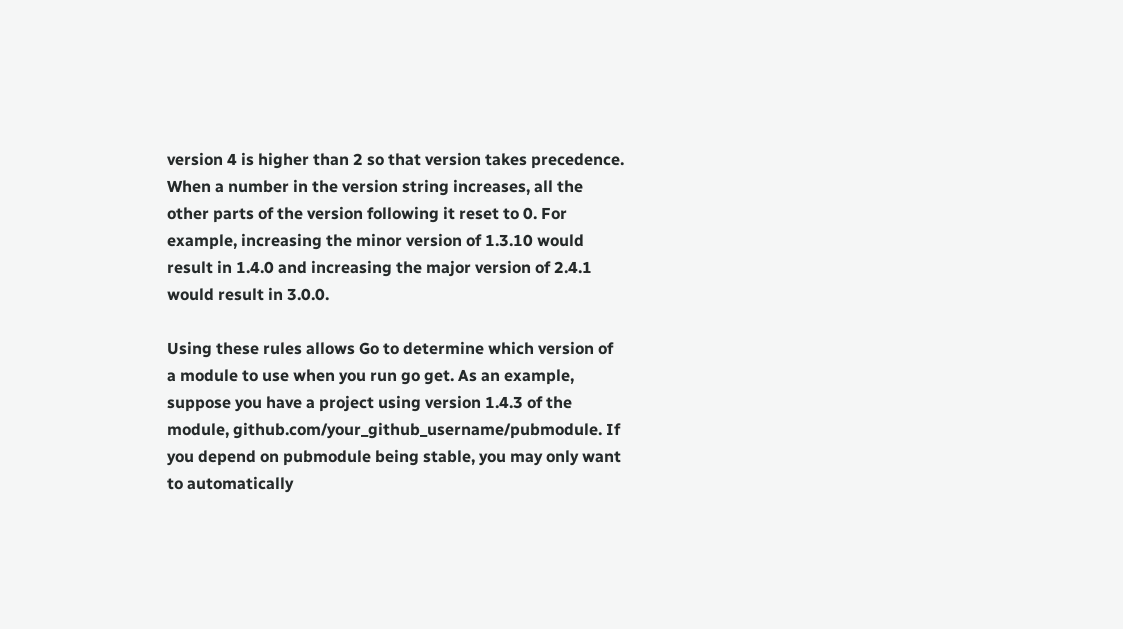version 4 is higher than 2 so that version takes precedence. When a number in the version string increases, all the other parts of the version following it reset to 0. For example, increasing the minor version of 1.3.10 would result in 1.4.0 and increasing the major version of 2.4.1 would result in 3.0.0.

Using these rules allows Go to determine which version of a module to use when you run go get. As an example, suppose you have a project using version 1.4.3 of the module, github.com/your_github_username/pubmodule. If you depend on pubmodule being stable, you may only want to automatically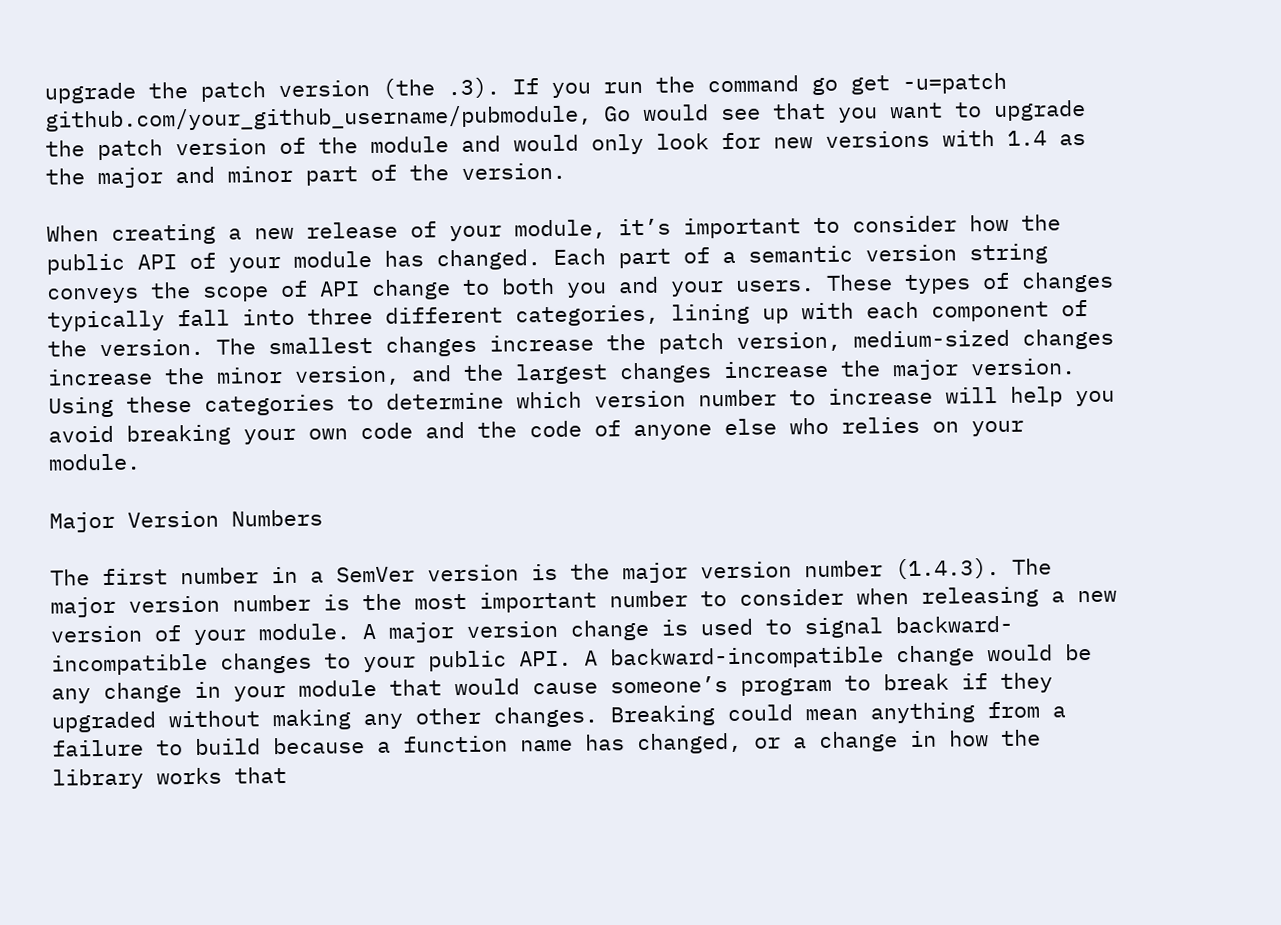upgrade the patch version (the .3). If you run the command go get -u=patch github.com/your_github_username/pubmodule, Go would see that you want to upgrade the patch version of the module and would only look for new versions with 1.4 as the major and minor part of the version.

When creating a new release of your module, it’s important to consider how the public API of your module has changed. Each part of a semantic version string conveys the scope of API change to both you and your users. These types of changes typically fall into three different categories, lining up with each component of the version. The smallest changes increase the patch version, medium-sized changes increase the minor version, and the largest changes increase the major version. Using these categories to determine which version number to increase will help you avoid breaking your own code and the code of anyone else who relies on your module.

Major Version Numbers

The first number in a SemVer version is the major version number (1.4.3). The major version number is the most important number to consider when releasing a new version of your module. A major version change is used to signal backward-incompatible changes to your public API. A backward-incompatible change would be any change in your module that would cause someone’s program to break if they upgraded without making any other changes. Breaking could mean anything from a failure to build because a function name has changed, or a change in how the library works that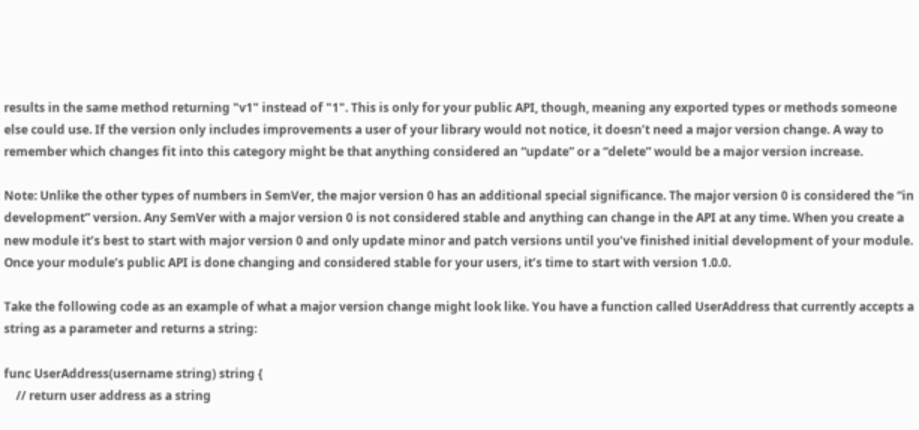results in the same method returning "v1" instead of "1". This is only for your public API, though, meaning any exported types or methods someone else could use. If the version only includes improvements a user of your library would not notice, it doesn’t need a major version change. A way to remember which changes fit into this category might be that anything considered an “update” or a “delete” would be a major version increase.

Note: Unlike the other types of numbers in SemVer, the major version 0 has an additional special significance. The major version 0 is considered the “in development” version. Any SemVer with a major version 0 is not considered stable and anything can change in the API at any time. When you create a new module it’s best to start with major version 0 and only update minor and patch versions until you’ve finished initial development of your module. Once your module’s public API is done changing and considered stable for your users, it’s time to start with version 1.0.0.

Take the following code as an example of what a major version change might look like. You have a function called UserAddress that currently accepts a string as a parameter and returns a string:

func UserAddress(username string) string {
    // return user address as a string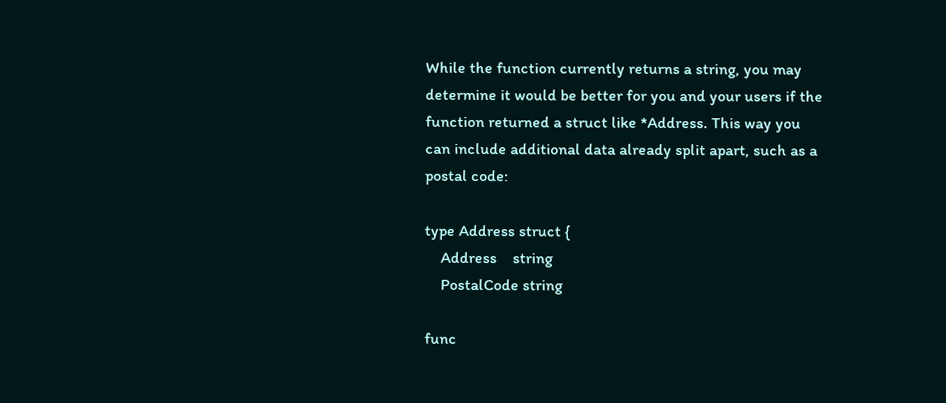While the function currently returns a string, you may determine it would be better for you and your users if the function returned a struct like *Address. This way you can include additional data already split apart, such as a postal code:

type Address struct {
    Address    string
    PostalCode string

func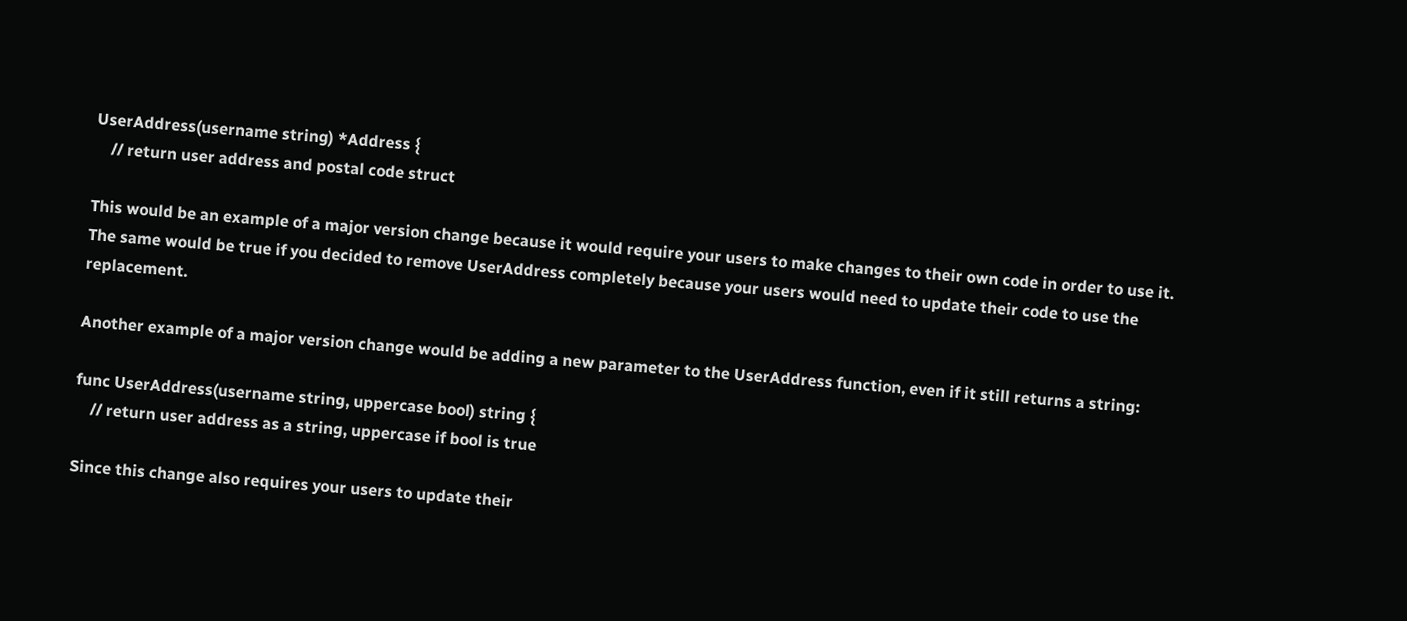UserAddress(username string) *Address {
    // return user address and postal code struct

This would be an example of a major version change because it would require your users to make changes to their own code in order to use it. The same would be true if you decided to remove UserAddress completely because your users would need to update their code to use the replacement.

Another example of a major version change would be adding a new parameter to the UserAddress function, even if it still returns a string:

func UserAddress(username string, uppercase bool) string {
    // return user address as a string, uppercase if bool is true

Since this change also requires your users to update their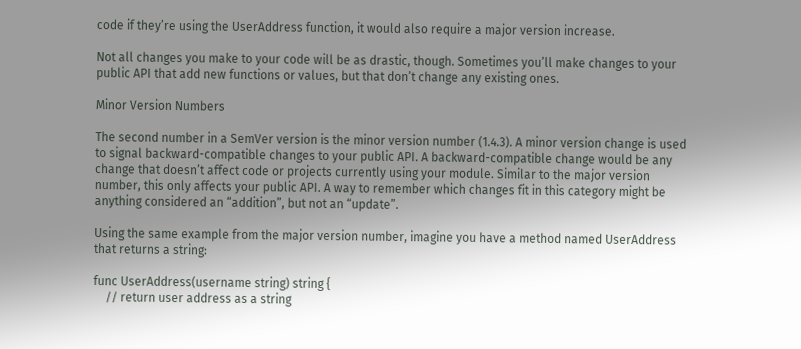code if they’re using the UserAddress function, it would also require a major version increase.

Not all changes you make to your code will be as drastic, though. Sometimes you’ll make changes to your public API that add new functions or values, but that don’t change any existing ones.

Minor Version Numbers

The second number in a SemVer version is the minor version number (1.4.3). A minor version change is used to signal backward-compatible changes to your public API. A backward-compatible change would be any change that doesn’t affect code or projects currently using your module. Similar to the major version number, this only affects your public API. A way to remember which changes fit in this category might be anything considered an “addition”, but not an “update”.

Using the same example from the major version number, imagine you have a method named UserAddress that returns a string:

func UserAddress(username string) string {
    // return user address as a string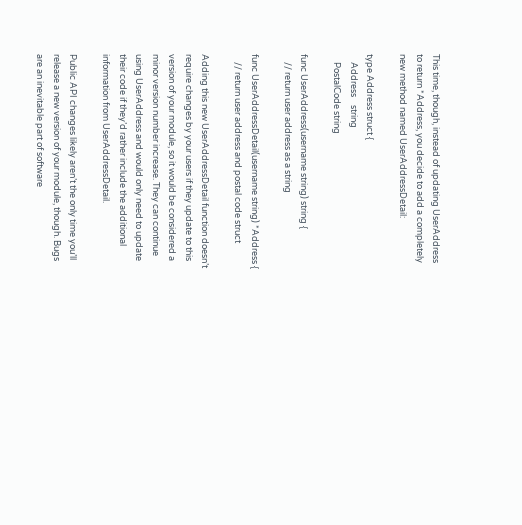This time, though, instead of updating UserAddress to return *Address, you decide to add a completely new method named UserAddressDetail:

type Address struct {
    Address    string
    PostalCode string

func UserAddress(username string) string {
    // return user address as a string

func UserAddressDetail(username string) *Address {
    // return user address and postal code struct

Adding this new UserAddressDetail function doesn’t require changes by your users if they update to this version of your module, so it would be considered a minor version number increase. They can continue using UserAddress and would only need to update their code if they’d rather include the additional information from UserAddressDetail.

Public API changes likely aren’t the only time you’ll release a new version of your module, though. Bugs are an inevitable part of software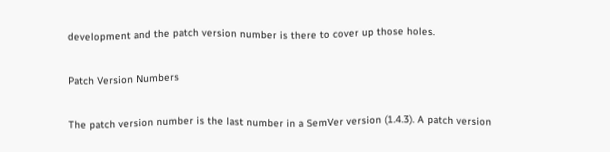development and the patch version number is there to cover up those holes.

Patch Version Numbers

The patch version number is the last number in a SemVer version (1.4.3). A patch version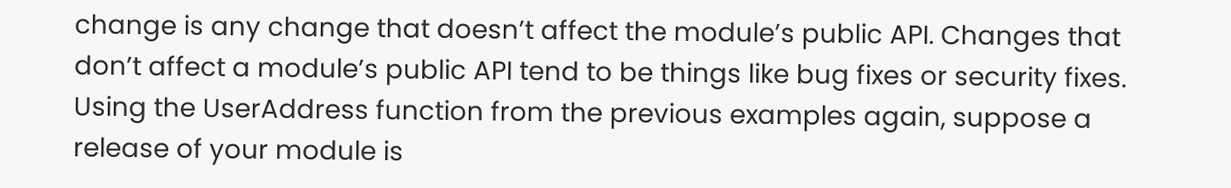change is any change that doesn’t affect the module’s public API. Changes that don’t affect a module’s public API tend to be things like bug fixes or security fixes. Using the UserAddress function from the previous examples again, suppose a release of your module is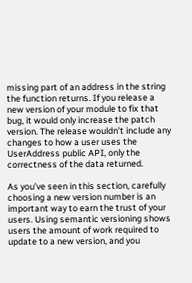missing part of an address in the string the function returns. If you release a new version of your module to fix that bug, it would only increase the patch version. The release wouldn’t include any changes to how a user uses the UserAddress public API, only the correctness of the data returned.

As you’ve seen in this section, carefully choosing a new version number is an important way to earn the trust of your users. Using semantic versioning shows users the amount of work required to update to a new version, and you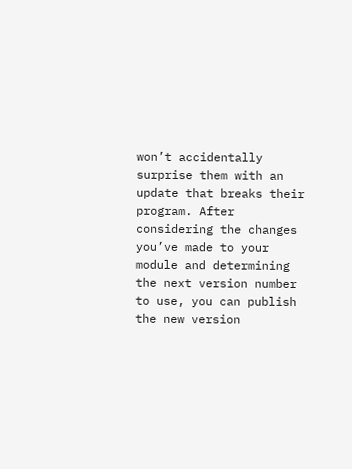won’t accidentally surprise them with an update that breaks their program. After considering the changes you’ve made to your module and determining the next version number to use, you can publish the new version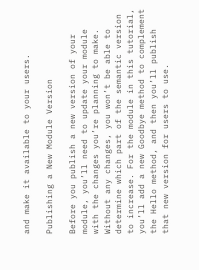and make it available to your users.

Publishing a New Module Version

Before you publish a new version of your module, you’ll need to update your module with the changes you’re planning to make. Without any changes, you won’t be able to determine which part of the semantic version to increase. For the module in this tutorial, you’ll add a new Goodbye method to complement the Hello method, and then you’ll publish that new version for users to use.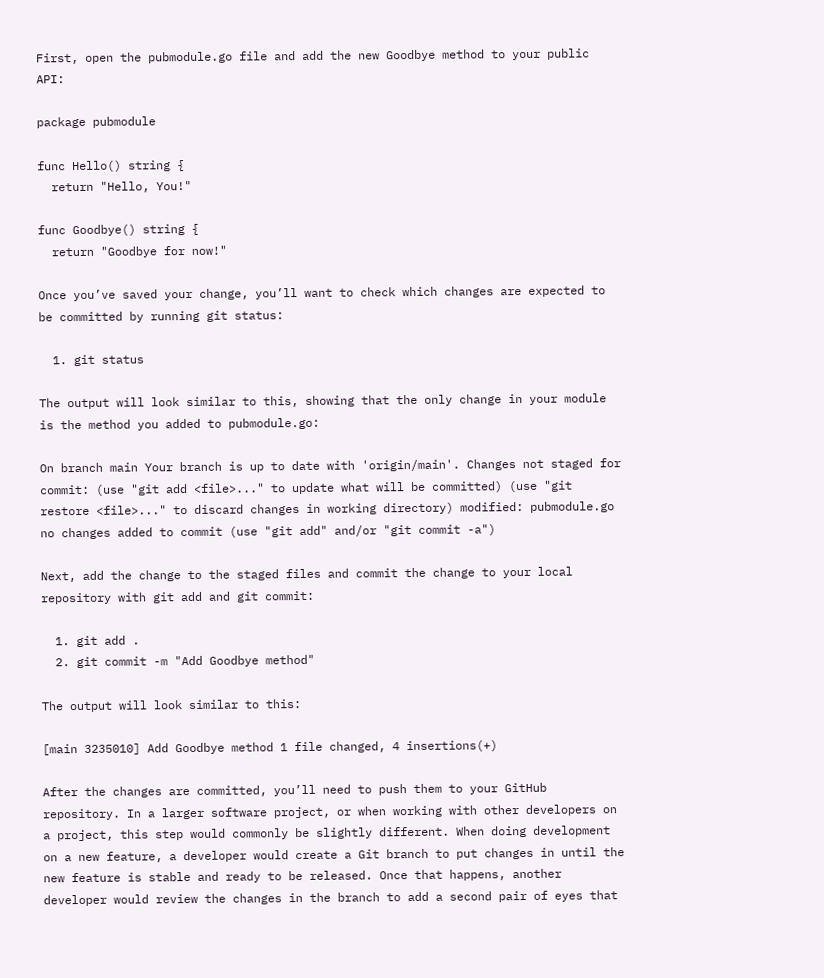First, open the pubmodule.go file and add the new Goodbye method to your public API:

package pubmodule

func Hello() string {
  return "Hello, You!"

func Goodbye() string {
  return "Goodbye for now!"

Once you’ve saved your change, you’ll want to check which changes are expected to be committed by running git status:

  1. git status

The output will look similar to this, showing that the only change in your module is the method you added to pubmodule.go:

On branch main Your branch is up to date with 'origin/main'. Changes not staged for commit: (use "git add <file>..." to update what will be committed) (use "git restore <file>..." to discard changes in working directory) modified: pubmodule.go no changes added to commit (use "git add" and/or "git commit -a")

Next, add the change to the staged files and commit the change to your local repository with git add and git commit:

  1. git add .
  2. git commit -m "Add Goodbye method"

The output will look similar to this:

[main 3235010] Add Goodbye method 1 file changed, 4 insertions(+)

After the changes are committed, you’ll need to push them to your GitHub repository. In a larger software project, or when working with other developers on a project, this step would commonly be slightly different. When doing development on a new feature, a developer would create a Git branch to put changes in until the new feature is stable and ready to be released. Once that happens, another developer would review the changes in the branch to add a second pair of eyes that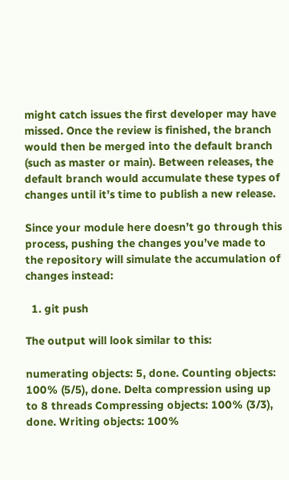might catch issues the first developer may have missed. Once the review is finished, the branch would then be merged into the default branch (such as master or main). Between releases, the default branch would accumulate these types of changes until it’s time to publish a new release.

Since your module here doesn’t go through this process, pushing the changes you’ve made to the repository will simulate the accumulation of changes instead:

  1. git push

The output will look similar to this:

numerating objects: 5, done. Counting objects: 100% (5/5), done. Delta compression using up to 8 threads Compressing objects: 100% (3/3), done. Writing objects: 100%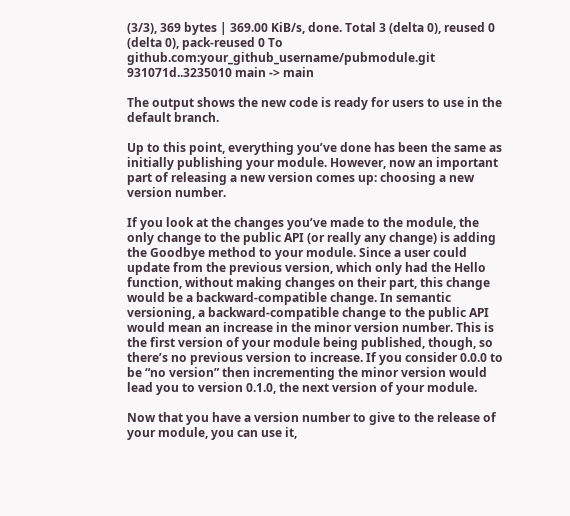(3/3), 369 bytes | 369.00 KiB/s, done. Total 3 (delta 0), reused 0 (delta 0), pack-reused 0 To github.com:your_github_username/pubmodule.git 931071d..3235010 main -> main

The output shows the new code is ready for users to use in the default branch.

Up to this point, everything you’ve done has been the same as initially publishing your module. However, now an important part of releasing a new version comes up: choosing a new version number.

If you look at the changes you’ve made to the module, the only change to the public API (or really any change) is adding the Goodbye method to your module. Since a user could update from the previous version, which only had the Hello function, without making changes on their part, this change would be a backward-compatible change. In semantic versioning, a backward-compatible change to the public API would mean an increase in the minor version number. This is the first version of your module being published, though, so there’s no previous version to increase. If you consider 0.0.0 to be “no version” then incrementing the minor version would lead you to version 0.1.0, the next version of your module.

Now that you have a version number to give to the release of your module, you can use it,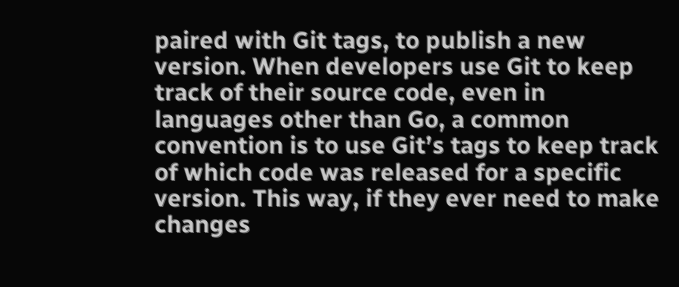paired with Git tags, to publish a new version. When developers use Git to keep track of their source code, even in languages other than Go, a common convention is to use Git’s tags to keep track of which code was released for a specific version. This way, if they ever need to make changes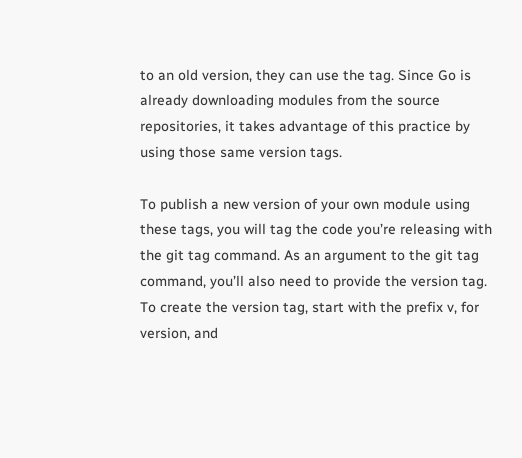to an old version, they can use the tag. Since Go is already downloading modules from the source repositories, it takes advantage of this practice by using those same version tags.

To publish a new version of your own module using these tags, you will tag the code you’re releasing with the git tag command. As an argument to the git tag command, you’ll also need to provide the version tag. To create the version tag, start with the prefix v, for version, and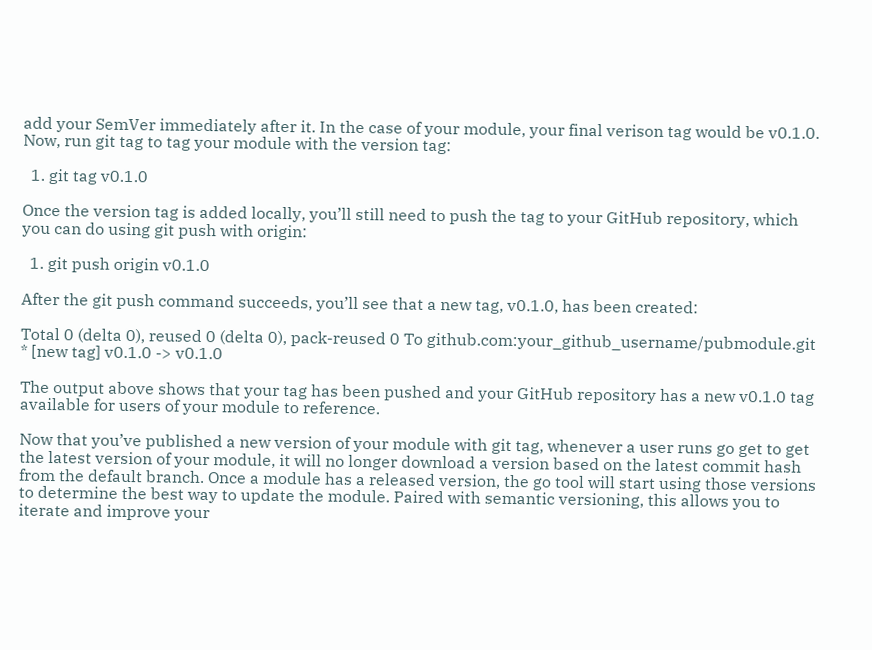add your SemVer immediately after it. In the case of your module, your final verison tag would be v0.1.0. Now, run git tag to tag your module with the version tag:

  1. git tag v0.1.0

Once the version tag is added locally, you’ll still need to push the tag to your GitHub repository, which you can do using git push with origin:

  1. git push origin v0.1.0

After the git push command succeeds, you’ll see that a new tag, v0.1.0, has been created:

Total 0 (delta 0), reused 0 (delta 0), pack-reused 0 To github.com:your_github_username/pubmodule.git * [new tag] v0.1.0 -> v0.1.0

The output above shows that your tag has been pushed and your GitHub repository has a new v0.1.0 tag available for users of your module to reference.

Now that you’ve published a new version of your module with git tag, whenever a user runs go get to get the latest version of your module, it will no longer download a version based on the latest commit hash from the default branch. Once a module has a released version, the go tool will start using those versions to determine the best way to update the module. Paired with semantic versioning, this allows you to iterate and improve your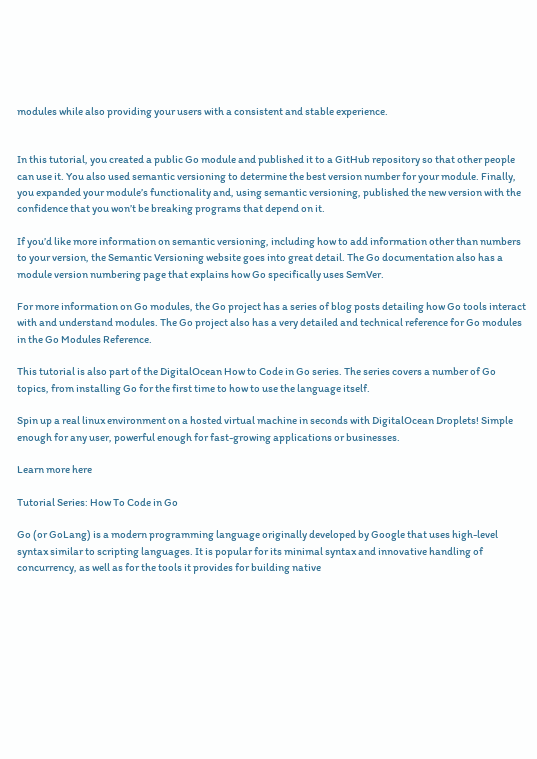modules while also providing your users with a consistent and stable experience.


In this tutorial, you created a public Go module and published it to a GitHub repository so that other people can use it. You also used semantic versioning to determine the best version number for your module. Finally, you expanded your module’s functionality and, using semantic versioning, published the new version with the confidence that you won’t be breaking programs that depend on it.

If you’d like more information on semantic versioning, including how to add information other than numbers to your version, the Semantic Versioning website goes into great detail. The Go documentation also has a module version numbering page that explains how Go specifically uses SemVer.

For more information on Go modules, the Go project has a series of blog posts detailing how Go tools interact with and understand modules. The Go project also has a very detailed and technical reference for Go modules in the Go Modules Reference.

This tutorial is also part of the DigitalOcean How to Code in Go series. The series covers a number of Go topics, from installing Go for the first time to how to use the language itself.

Spin up a real linux environment on a hosted virtual machine in seconds with DigitalOcean Droplets! Simple enough for any user, powerful enough for fast-growing applications or businesses.

Learn more here

Tutorial Series: How To Code in Go

Go (or GoLang) is a modern programming language originally developed by Google that uses high-level syntax similar to scripting languages. It is popular for its minimal syntax and innovative handling of concurrency, as well as for the tools it provides for building native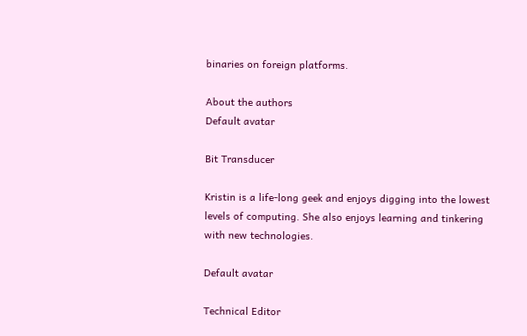binaries on foreign platforms.

About the authors
Default avatar

Bit Transducer

Kristin is a life-long geek and enjoys digging into the lowest levels of computing. She also enjoys learning and tinkering with new technologies.

Default avatar

Technical Editor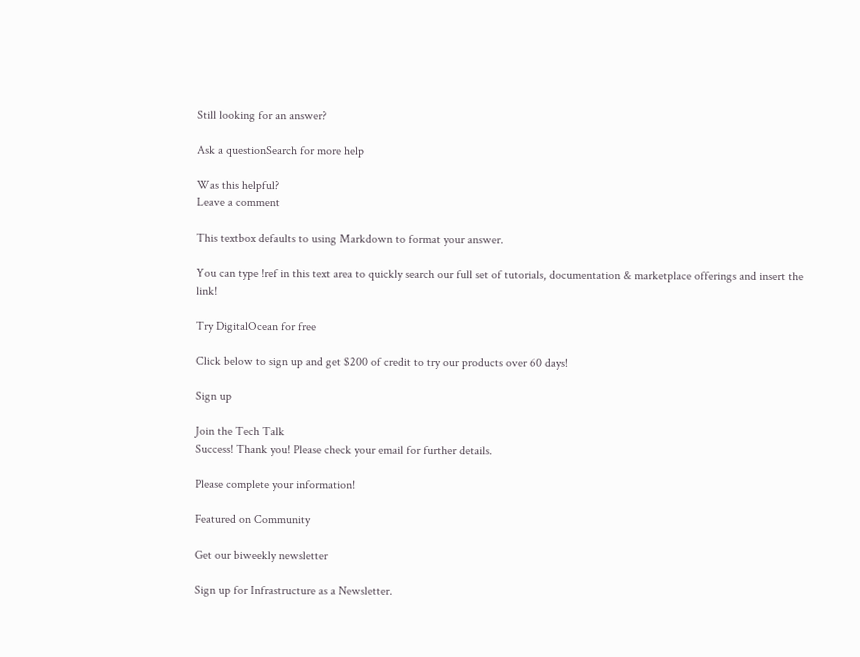Still looking for an answer?

Ask a questionSearch for more help

Was this helpful?
Leave a comment

This textbox defaults to using Markdown to format your answer.

You can type !ref in this text area to quickly search our full set of tutorials, documentation & marketplace offerings and insert the link!

Try DigitalOcean for free

Click below to sign up and get $200 of credit to try our products over 60 days!

Sign up

Join the Tech Talk
Success! Thank you! Please check your email for further details.

Please complete your information!

Featured on Community

Get our biweekly newsletter

Sign up for Infrastructure as a Newsletter.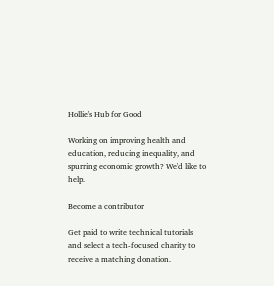Hollie's Hub for Good

Working on improving health and education, reducing inequality, and spurring economic growth? We'd like to help.

Become a contributor

Get paid to write technical tutorials and select a tech-focused charity to receive a matching donation.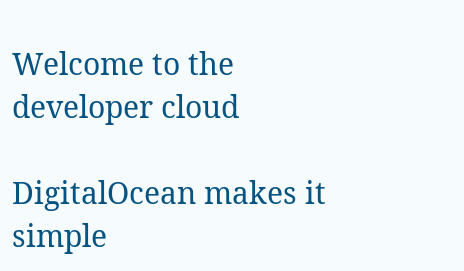Welcome to the developer cloud

DigitalOcean makes it simple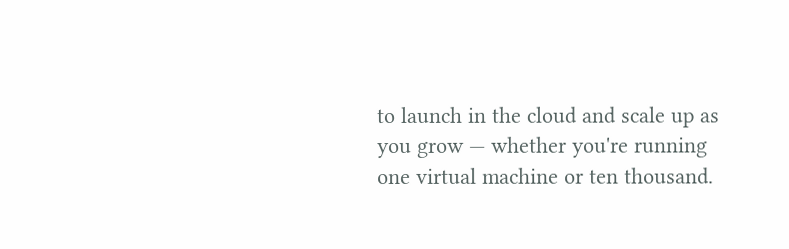to launch in the cloud and scale up as you grow — whether you're running one virtual machine or ten thousand.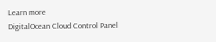Learn more
DigitalOcean Cloud Control Panel